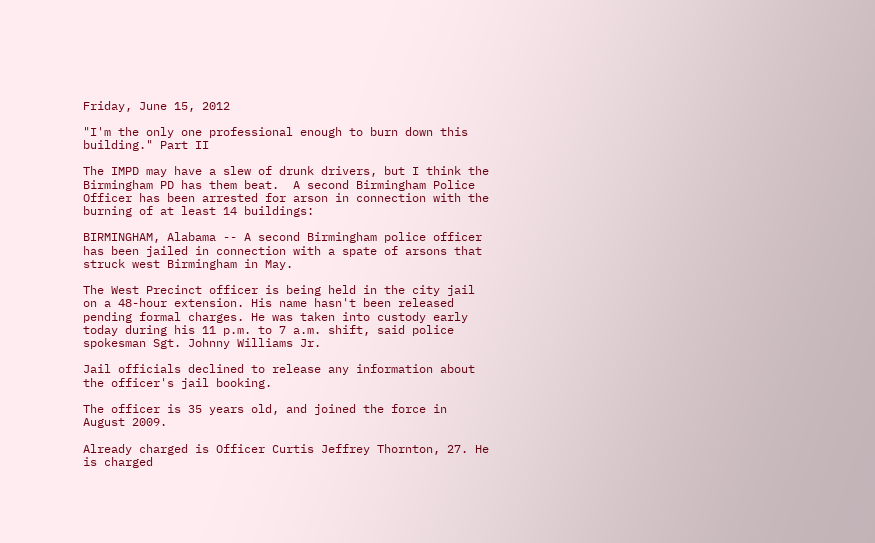Friday, June 15, 2012

"I'm the only one professional enough to burn down this building." Part II

The IMPD may have a slew of drunk drivers, but I think the Birmingham PD has them beat.  A second Birmingham Police Officer has been arrested for arson in connection with the burning of at least 14 buildings:

BIRMINGHAM, Alabama -- A second Birmingham police officer has been jailed in connection with a spate of arsons that struck west Birmingham in May.

The West Precinct officer is being held in the city jail on a 48-hour extension. His name hasn't been released pending formal charges. He was taken into custody early today during his 11 p.m. to 7 a.m. shift, said police spokesman Sgt. Johnny Williams Jr.

Jail officials declined to release any information about the officer's jail booking.

The officer is 35 years old, and joined the force in August 2009.

Already charged is Officer Curtis Jeffrey Thornton, 27. He is charged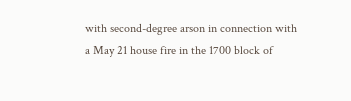with second-degree arson in connection with a May 21 house fire in the 1700 block of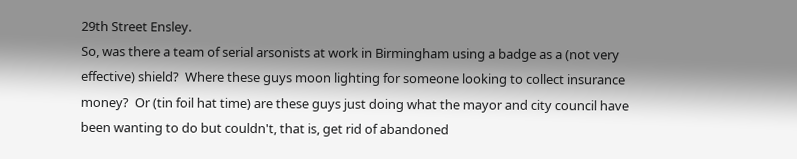29th Street Ensley.
So, was there a team of serial arsonists at work in Birmingham using a badge as a (not very effective) shield?  Where these guys moon lighting for someone looking to collect insurance money?  Or (tin foil hat time) are these guys just doing what the mayor and city council have been wanting to do but couldn't, that is, get rid of abandoned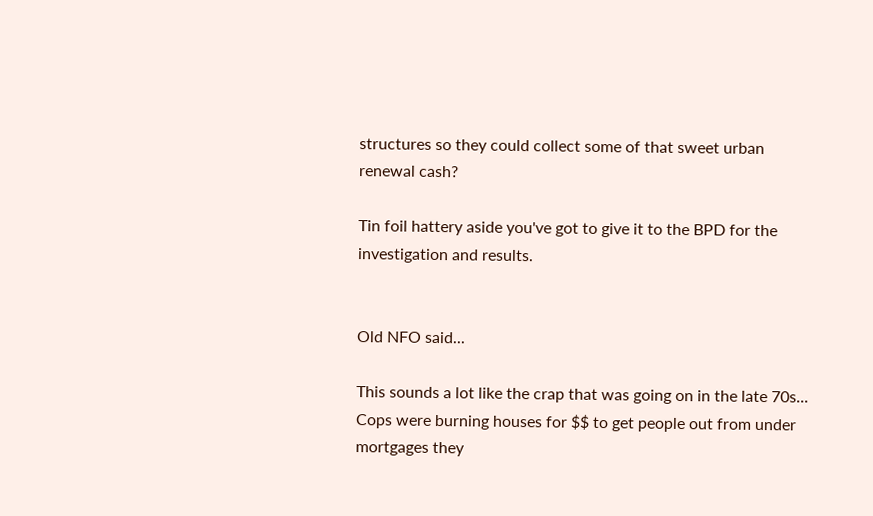structures so they could collect some of that sweet urban renewal cash?

Tin foil hattery aside you've got to give it to the BPD for the investigation and results.


Old NFO said...

This sounds a lot like the crap that was going on in the late 70s... Cops were burning houses for $$ to get people out from under mortgages they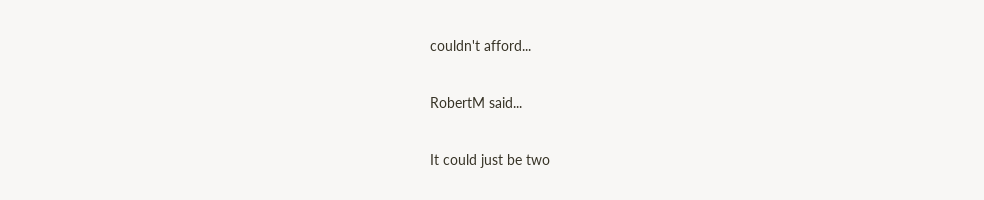couldn't afford...

RobertM said...

It could just be two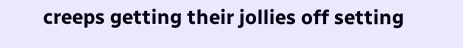creeps getting their jollies off setting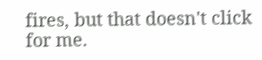fires, but that doesn't click for me.